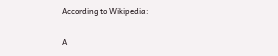According to Wikipedia:

A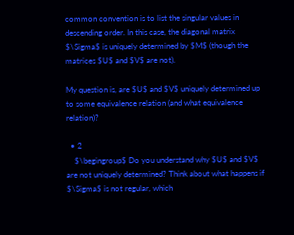common convention is to list the singular values in descending order. In this case, the diagonal matrix $\Sigma$ is uniquely determined by $M$ (though the matrices $U$ and $V$ are not).

My question is, are $U$ and $V$ uniquely determined up to some equivalence relation (and what equivalence relation)?

  • 2
    $\begingroup$ Do you understand why $U$ and $V$ are not uniquely determined? Think about what happens if $\Sigma$ is not regular, which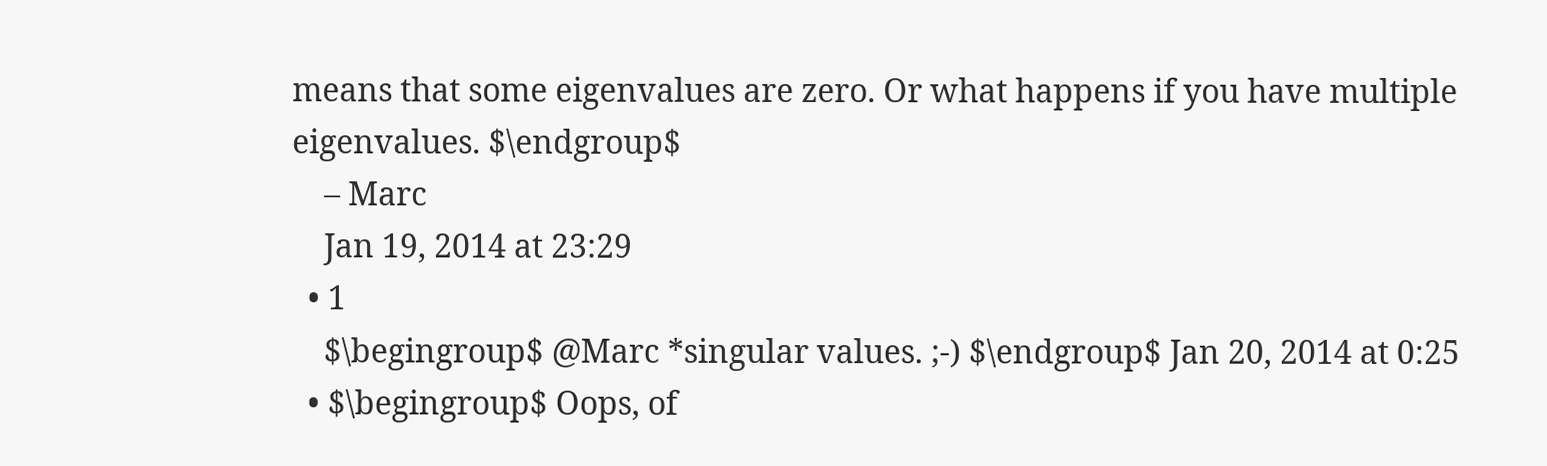means that some eigenvalues are zero. Or what happens if you have multiple eigenvalues. $\endgroup$
    – Marc
    Jan 19, 2014 at 23:29
  • 1
    $\begingroup$ @Marc *singular values. ;-) $\endgroup$ Jan 20, 2014 at 0:25
  • $\begingroup$ Oops, of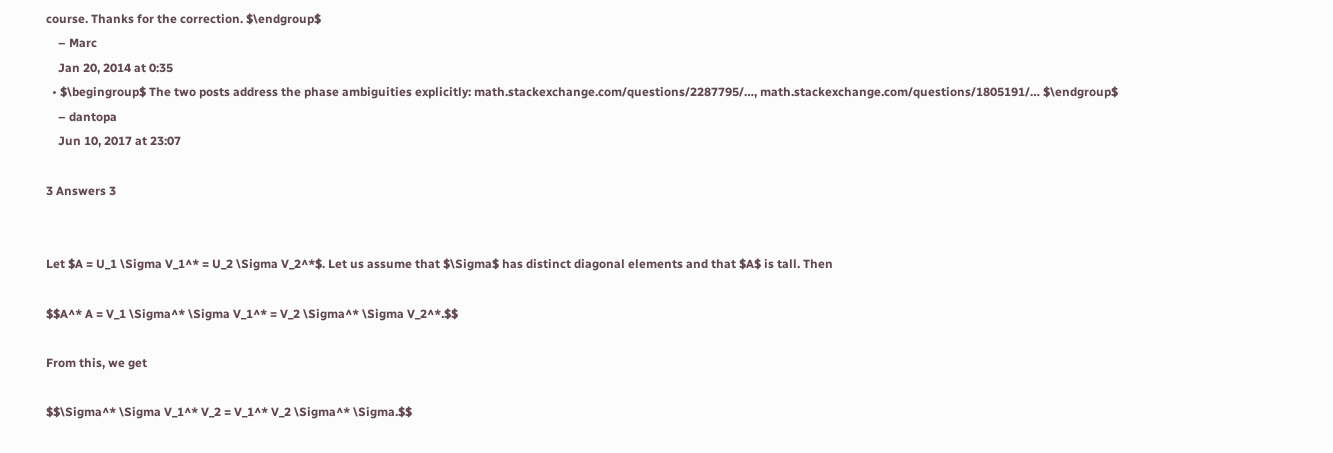course. Thanks for the correction. $\endgroup$
    – Marc
    Jan 20, 2014 at 0:35
  • $\begingroup$ The two posts address the phase ambiguities explicitly: math.stackexchange.com/questions/2287795/…, math.stackexchange.com/questions/1805191/… $\endgroup$
    – dantopa
    Jun 10, 2017 at 23:07

3 Answers 3


Let $A = U_1 \Sigma V_1^* = U_2 \Sigma V_2^*$. Let us assume that $\Sigma$ has distinct diagonal elements and that $A$ is tall. Then

$$A^* A = V_1 \Sigma^* \Sigma V_1^* = V_2 \Sigma^* \Sigma V_2^*.$$

From this, we get

$$\Sigma^* \Sigma V_1^* V_2 = V_1^* V_2 \Sigma^* \Sigma.$$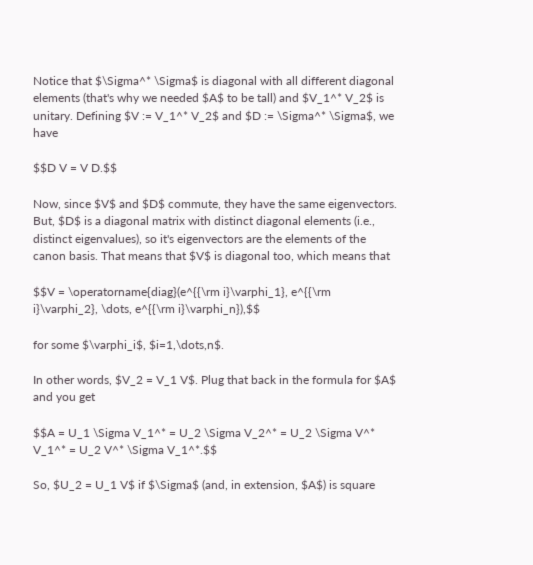Notice that $\Sigma^* \Sigma$ is diagonal with all different diagonal elements (that's why we needed $A$ to be tall) and $V_1^* V_2$ is unitary. Defining $V := V_1^* V_2$ and $D := \Sigma^* \Sigma$, we have

$$D V = V D.$$

Now, since $V$ and $D$ commute, they have the same eigenvectors. But, $D$ is a diagonal matrix with distinct diagonal elements (i.e., distinct eigenvalues), so it's eigenvectors are the elements of the canon basis. That means that $V$ is diagonal too, which means that

$$V = \operatorname{diag}(e^{{\rm i}\varphi_1}, e^{{\rm i}\varphi_2}, \dots, e^{{\rm i}\varphi_n}),$$

for some $\varphi_i$, $i=1,\dots,n$.

In other words, $V_2 = V_1 V$. Plug that back in the formula for $A$ and you get

$$A = U_1 \Sigma V_1^* = U_2 \Sigma V_2^* = U_2 \Sigma V^* V_1^* = U_2 V^* \Sigma V_1^*.$$

So, $U_2 = U_1 V$ if $\Sigma$ (and, in extension, $A$) is square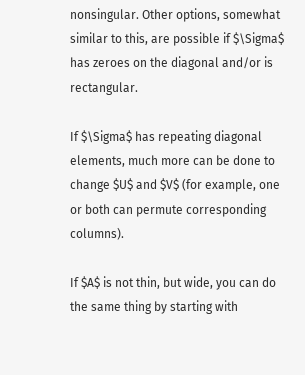nonsingular. Other options, somewhat similar to this, are possible if $\Sigma$ has zeroes on the diagonal and/or is rectangular.

If $\Sigma$ has repeating diagonal elements, much more can be done to change $U$ and $V$ (for example, one or both can permute corresponding columns).

If $A$ is not thin, but wide, you can do the same thing by starting with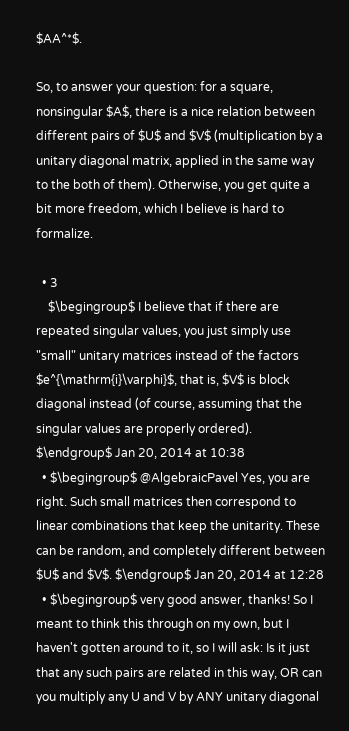$AA^*$.

So, to answer your question: for a square, nonsingular $A$, there is a nice relation between different pairs of $U$ and $V$ (multiplication by a unitary diagonal matrix, applied in the same way to the both of them). Otherwise, you get quite a bit more freedom, which I believe is hard to formalize.

  • 3
    $\begingroup$ I believe that if there are repeated singular values, you just simply use "small" unitary matrices instead of the factors $e^{\mathrm{i}\varphi}$, that is, $V$ is block diagonal instead (of course, assuming that the singular values are properly ordered). $\endgroup$ Jan 20, 2014 at 10:38
  • $\begingroup$ @AlgebraicPavel Yes, you are right. Such small matrices then correspond to linear combinations that keep the unitarity. These can be random, and completely different between $U$ and $V$. $\endgroup$ Jan 20, 2014 at 12:28
  • $\begingroup$ very good answer, thanks! So I meant to think this through on my own, but I haven't gotten around to it, so I will ask: Is it just that any such pairs are related in this way, OR can you multiply any U and V by ANY unitary diagonal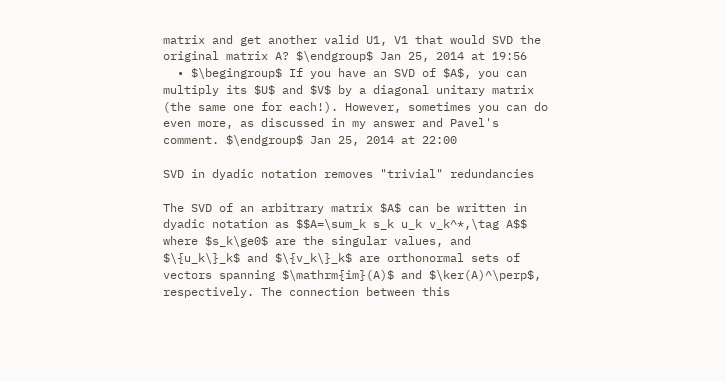matrix and get another valid U1, V1 that would SVD the original matrix A? $\endgroup$ Jan 25, 2014 at 19:56
  • $\begingroup$ If you have an SVD of $A$, you can multiply its $U$ and $V$ by a diagonal unitary matrix (the same one for each!). However, sometimes you can do even more, as discussed in my answer and Pavel's comment. $\endgroup$ Jan 25, 2014 at 22:00

SVD in dyadic notation removes "trivial" redundancies

The SVD of an arbitrary matrix $A$ can be written in dyadic notation as $$A=\sum_k s_k u_k v_k^*,\tag A$$ where $s_k\ge0$ are the singular values, and $\{u_k\}_k$ and $\{v_k\}_k$ are orthonormal sets of vectors spanning $\mathrm{im}(A)$ and $\ker(A)^\perp$, respectively. The connection between this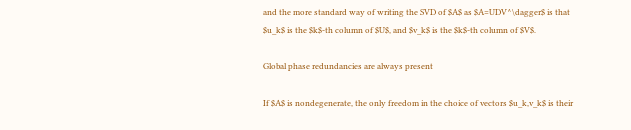and the more standard way of writing the SVD of $A$ as $A=UDV^\dagger$ is that $u_k$ is the $k$-th column of $U$, and $v_k$ is the $k$-th column of $V$.

Global phase redundancies are always present

If $A$ is nondegenerate, the only freedom in the choice of vectors $u_k,v_k$ is their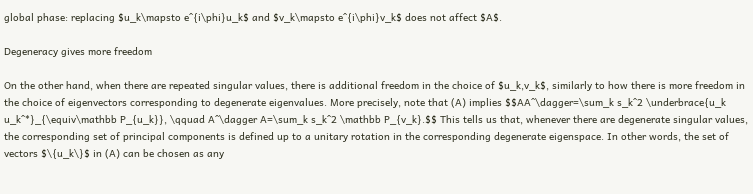global phase: replacing $u_k\mapsto e^{i\phi}u_k$ and $v_k\mapsto e^{i\phi}v_k$ does not affect $A$.

Degeneracy gives more freedom

On the other hand, when there are repeated singular values, there is additional freedom in the choice of $u_k,v_k$, similarly to how there is more freedom in the choice of eigenvectors corresponding to degenerate eigenvalues. More precisely, note that (A) implies $$AA^\dagger=\sum_k s_k^2 \underbrace{u_k u_k^*}_{\equiv\mathbb P_{u_k}}, \qquad A^\dagger A=\sum_k s_k^2 \mathbb P_{v_k}.$$ This tells us that, whenever there are degenerate singular values, the corresponding set of principal components is defined up to a unitary rotation in the corresponding degenerate eigenspace. In other words, the set of vectors $\{u_k\}$ in (A) can be chosen as any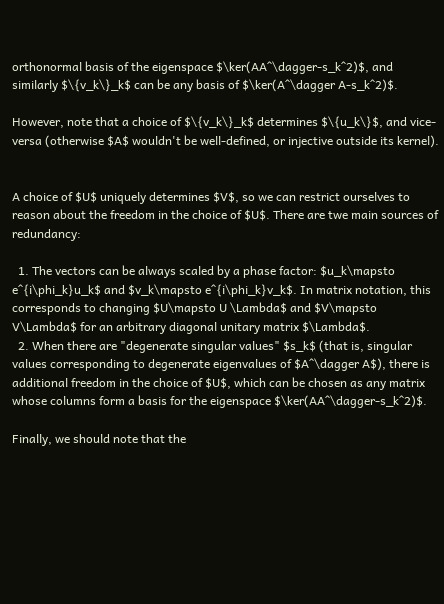orthonormal basis of the eigenspace $\ker(AA^\dagger-s_k^2)$, and similarly $\{v_k\}_k$ can be any basis of $\ker(A^\dagger A-s_k^2)$.

However, note that a choice of $\{v_k\}_k$ determines $\{u_k\}$, and vice-versa (otherwise $A$ wouldn't be well-defined, or injective outside its kernel).


A choice of $U$ uniquely determines $V$, so we can restrict ourselves to reason about the freedom in the choice of $U$. There are twe main sources of redundancy:

  1. The vectors can be always scaled by a phase factor: $u_k\mapsto e^{i\phi_k}u_k$ and $v_k\mapsto e^{i\phi_k}v_k$. In matrix notation, this corresponds to changing $U\mapsto U \Lambda$ and $V\mapsto V\Lambda$ for an arbitrary diagonal unitary matrix $\Lambda$.
  2. When there are "degenerate singular values" $s_k$ (that is, singular values corresponding to degenerate eigenvalues of $A^\dagger A$), there is additional freedom in the choice of $U$, which can be chosen as any matrix whose columns form a basis for the eigenspace $\ker(AA^\dagger-s_k^2)$.

Finally, we should note that the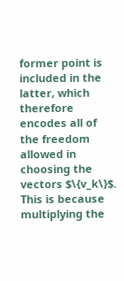former point is included in the latter, which therefore encodes all of the freedom allowed in choosing the vectors $\{v_k\}$. This is because multiplying the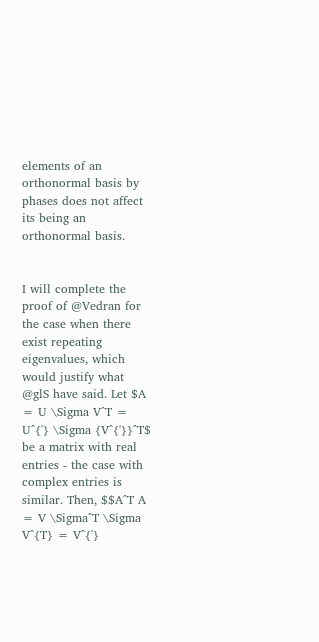elements of an orthonormal basis by phases does not affect its being an orthonormal basis.


I will complete the proof of @Vedran for the case when there exist repeating eigenvalues, which would justify what @glS have said. Let $A = U \Sigma V^T = U^{'} \Sigma {V^{'}}^T$ be a matrix with real entries - the case with complex entries is similar. Then, $$A^T A = V \Sigma^T \Sigma V^{T} = V^{'}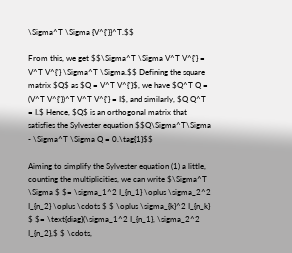\Sigma^T \Sigma {V^{'}}^T.$$

From this, we get $$\Sigma^T \Sigma V^T V^{'} = V^T V^{'} \Sigma^T \Sigma.$$ Defining the square matrix $Q$ as $Q = V^T V^{'}$, we have $Q^T Q = (V^T V^{'})^T V^T V^{'} = I$, and similarly, $Q Q^T = I.$ Hence, $Q$ is an orthogonal matrix that satisfies the Sylvester equation $$Q\Sigma^T\Sigma - \Sigma^T \Sigma Q = 0.\tag{1}$$

Aiming to simplify the Sylvester equation (1) a little, counting the multiplicities, we can write $\Sigma^T \Sigma $ $= \sigma_1^2 I_{n_1} \oplus \sigma_2^2 I_{n_2} \oplus \cdots $ $ \oplus \sigma_{k}^2 I_{n_k} $ $= \text{diag}(\sigma_1^2 I_{n_1}, \sigma_2^2 I_{n_2},$ $ \cdots,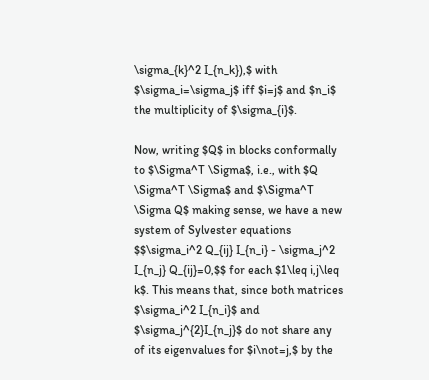\sigma_{k}^2 I_{n_k}),$ with $\sigma_i=\sigma_j$ iff $i=j$ and $n_i$ the multiplicity of $\sigma_{i}$.

Now, writing $Q$ in blocks conformally to $\Sigma^T \Sigma$, i.e., with $Q \Sigma^T \Sigma$ and $\Sigma^T \Sigma Q$ making sense, we have a new system of Sylvester equations $$\sigma_i^2 Q_{ij} I_{n_i} - \sigma_j^2 I_{n_j} Q_{ij}=0,$$ for each $1\leq i,j\leq k$. This means that, since both matrices $\sigma_i^2 I_{n_i}$ and $\sigma_j^{2}I_{n_j}$ do not share any of its eigenvalues for $i\not=j,$ by the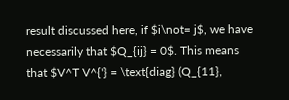result discussed here, if $i\not= j$, we have necessarily that $Q_{ij} = 0$. This means that $V^T V^{'} = \text{diag} (Q_{11},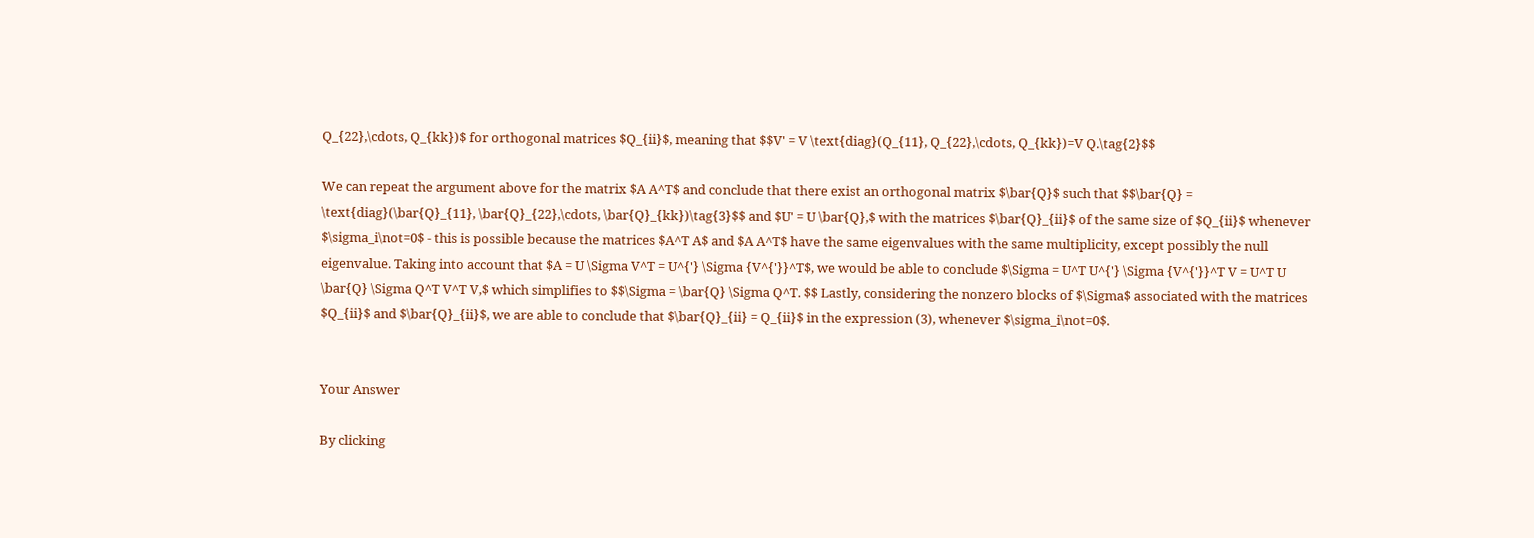Q_{22},\cdots, Q_{kk})$ for orthogonal matrices $Q_{ii}$, meaning that $$V' = V \text{diag}(Q_{11}, Q_{22},\cdots, Q_{kk})=V Q.\tag{2}$$

We can repeat the argument above for the matrix $A A^T$ and conclude that there exist an orthogonal matrix $\bar{Q}$ such that $$\bar{Q} = \text{diag}(\bar{Q}_{11}, \bar{Q}_{22},\cdots, \bar{Q}_{kk})\tag{3}$$ and $U' = U \bar{Q},$ with the matrices $\bar{Q}_{ii}$ of the same size of $Q_{ii}$ whenever $\sigma_i\not=0$ - this is possible because the matrices $A^T A$ and $A A^T$ have the same eigenvalues with the same multiplicity, except possibly the null eigenvalue. Taking into account that $A = U \Sigma V^T = U^{'} \Sigma {V^{'}}^T$, we would be able to conclude $\Sigma = U^T U^{'} \Sigma {V^{'}}^T V = U^T U \bar{Q} \Sigma Q^T V^T V,$ which simplifies to $$\Sigma = \bar{Q} \Sigma Q^T. $$ Lastly, considering the nonzero blocks of $\Sigma$ associated with the matrices $Q_{ii}$ and $\bar{Q}_{ii}$, we are able to conclude that $\bar{Q}_{ii} = Q_{ii}$ in the expression (3), whenever $\sigma_i\not=0$.


Your Answer

By clicking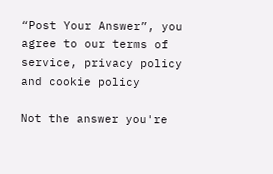“Post Your Answer”, you agree to our terms of service, privacy policy and cookie policy

Not the answer you're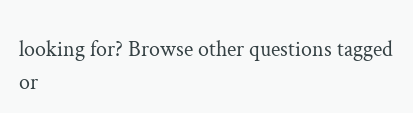looking for? Browse other questions tagged or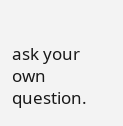ask your own question.